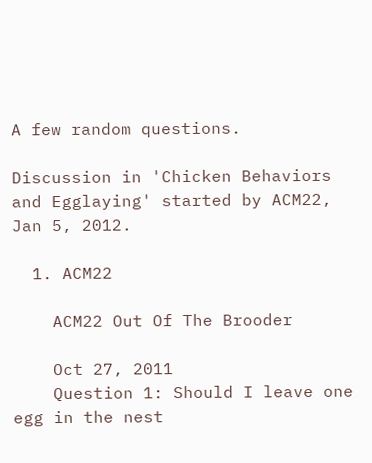A few random questions.

Discussion in 'Chicken Behaviors and Egglaying' started by ACM22, Jan 5, 2012.

  1. ACM22

    ACM22 Out Of The Brooder

    Oct 27, 2011
    Question 1: Should I leave one egg in the nest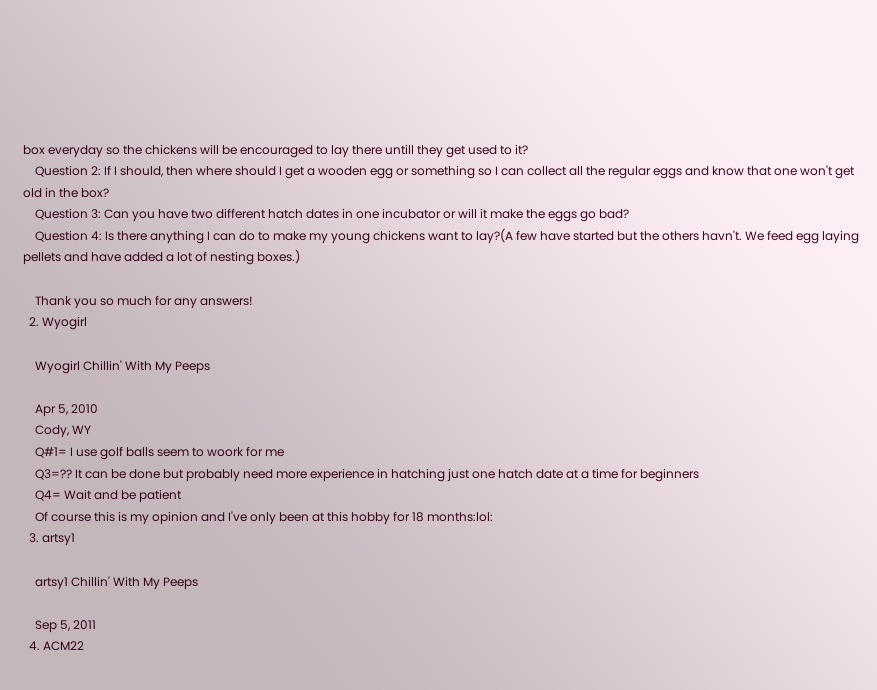box everyday so the chickens will be encouraged to lay there untill they get used to it?
    Question 2: If I should, then where should I get a wooden egg or something so I can collect all the regular eggs and know that one won't get old in the box?
    Question 3: Can you have two different hatch dates in one incubator or will it make the eggs go bad?
    Question 4: Is there anything I can do to make my young chickens want to lay?(A few have started but the others havn't. We feed egg laying pellets and have added a lot of nesting boxes.)

    Thank you so much for any answers!
  2. Wyogirl

    Wyogirl Chillin' With My Peeps

    Apr 5, 2010
    Cody, WY
    Q#1= I use golf balls seem to woork for me
    Q3=?? It can be done but probably need more experience in hatching just one hatch date at a time for beginners
    Q4= Wait and be patient
    Of course this is my opinion and I've only been at this hobby for 18 months:lol:
  3. artsy1

    artsy1 Chillin' With My Peeps

    Sep 5, 2011
  4. ACM22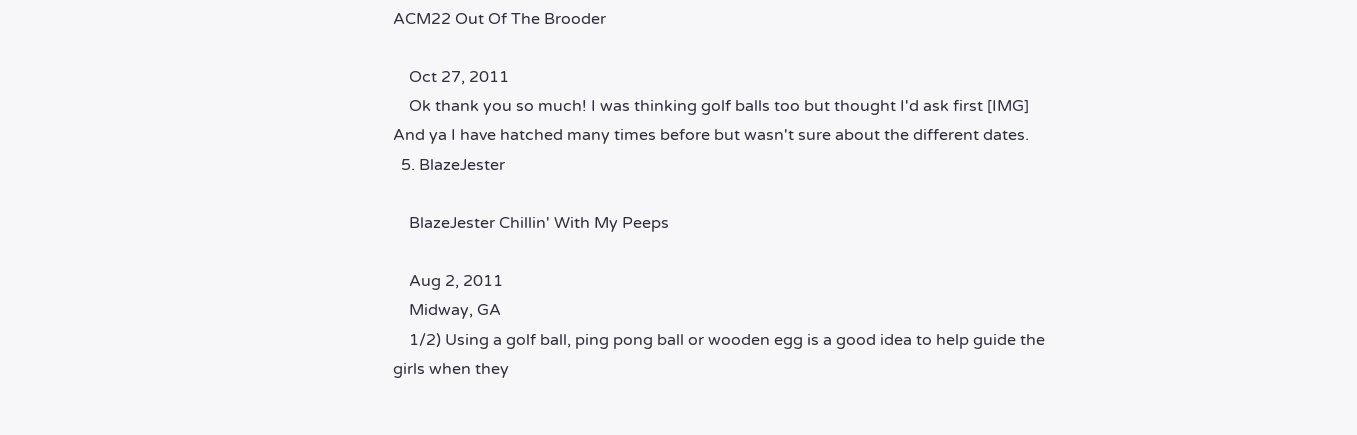ACM22 Out Of The Brooder

    Oct 27, 2011
    Ok thank you so much! I was thinking golf balls too but thought I'd ask first [IMG] And ya I have hatched many times before but wasn't sure about the different dates.
  5. BlazeJester

    BlazeJester Chillin' With My Peeps

    Aug 2, 2011
    Midway, GA
    1/2) Using a golf ball, ping pong ball or wooden egg is a good idea to help guide the girls when they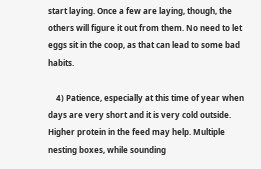start laying. Once a few are laying, though, the others will figure it out from them. No need to let eggs sit in the coop, as that can lead to some bad habits.

    4) Patience, especially at this time of year when days are very short and it is very cold outside. Higher protein in the feed may help. Multiple nesting boxes, while sounding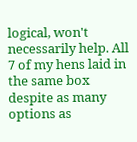logical, won't necessarily help. All 7 of my hens laid in the same box despite as many options as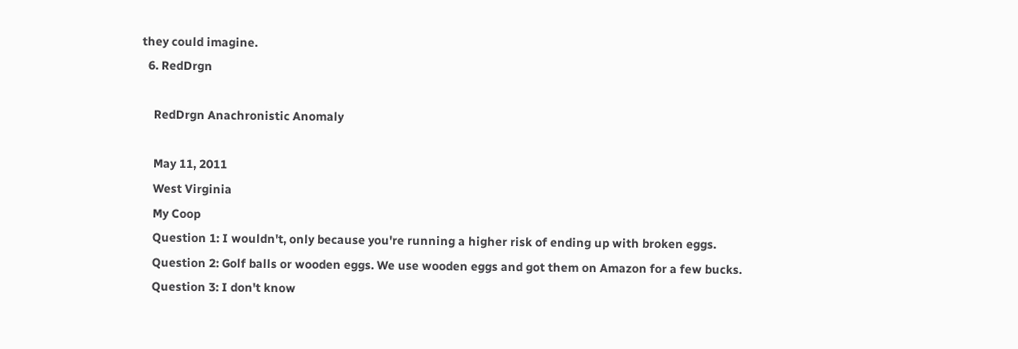they could imagine.
  6. RedDrgn

    RedDrgn Anachronistic Anomaly

    May 11, 2011
    West Virginia
    My Coop
    Question 1: I wouldn't, only because you're running a higher risk of ending up with broken eggs.
    Question 2: Golf balls or wooden eggs. We use wooden eggs and got them on Amazon for a few bucks.
    Question 3: I don't know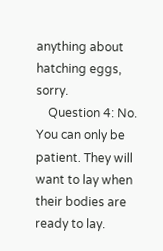anything about hatching eggs, sorry.
    Question 4: No. You can only be patient. They will want to lay when their bodies are ready to lay.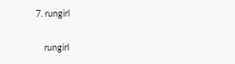7. rungirl

    rungirl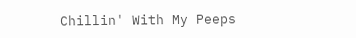Chillin' With My Peeps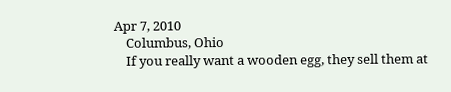Apr 7, 2010
    Columbus, Ohio
    If you really want a wooden egg, they sell them at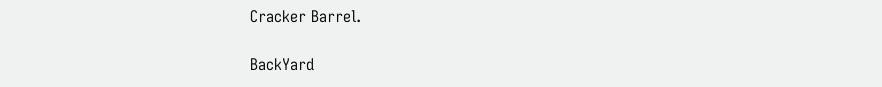Cracker Barrel.

BackYard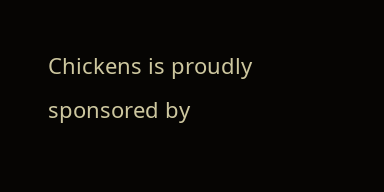Chickens is proudly sponsored by